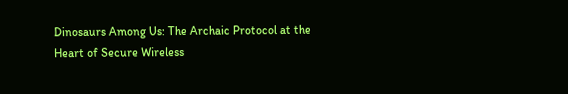Dinosaurs Among Us: The Archaic Protocol at the Heart of Secure Wireless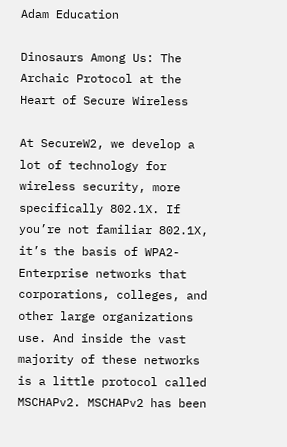Adam Education

Dinosaurs Among Us: The Archaic Protocol at the Heart of Secure Wireless

At SecureW2, we develop a lot of technology for wireless security, more specifically 802.1X. If you’re not familiar 802.1X, it’s the basis of WPA2-Enterprise networks that corporations, colleges, and other large organizations use. And inside the vast majority of these networks is a little protocol called MSCHAPv2. MSCHAPv2 has been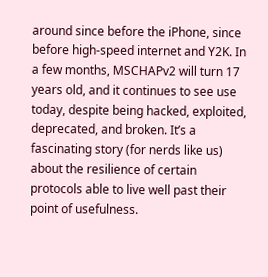around since before the iPhone, since before high-speed internet and Y2K. In a few months, MSCHAPv2 will turn 17 years old, and it continues to see use today, despite being hacked, exploited, deprecated, and broken. It’s a fascinating story (for nerds like us) about the resilience of certain protocols able to live well past their point of usefulness.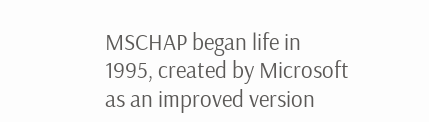MSCHAP began life in 1995, created by Microsoft as an improved version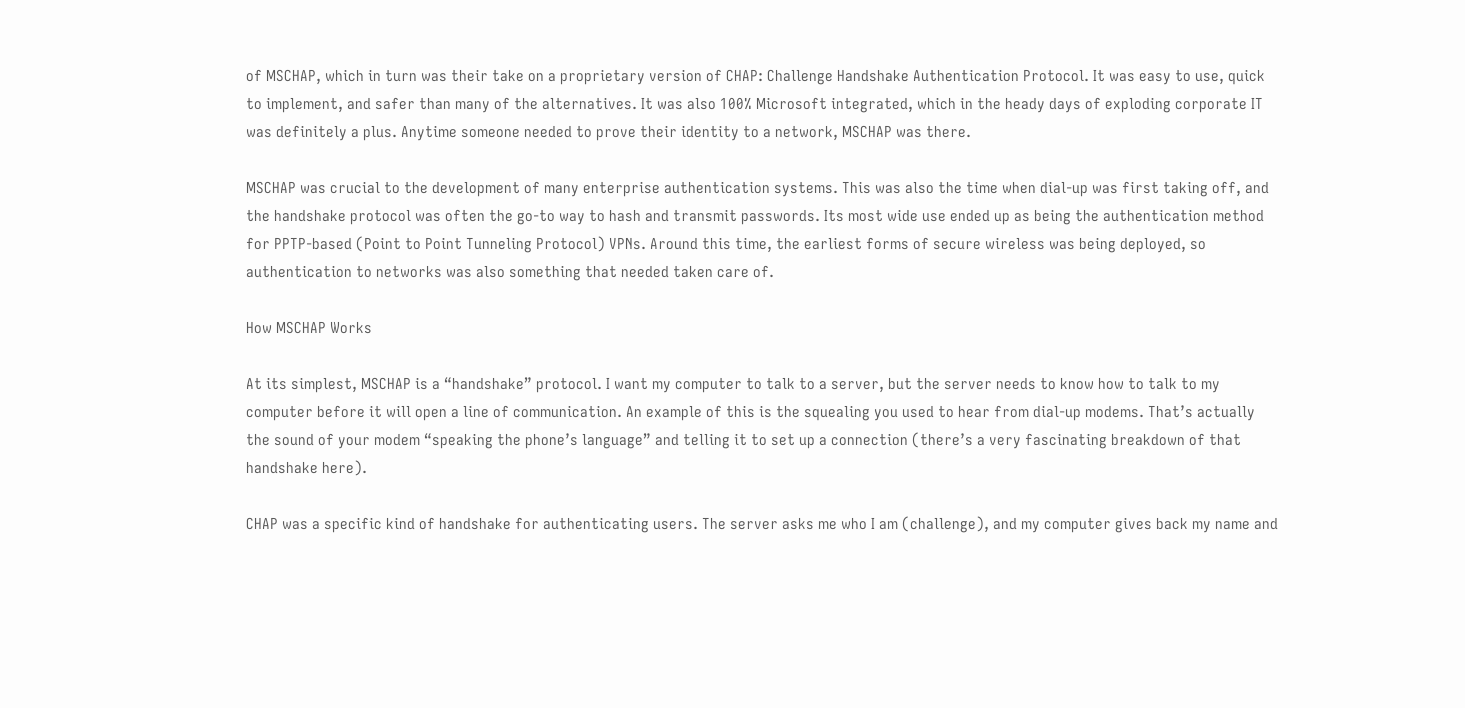of MSCHAP, which in turn was their take on a proprietary version of CHAP: Challenge Handshake Authentication Protocol. It was easy to use, quick to implement, and safer than many of the alternatives. It was also 100% Microsoft integrated, which in the heady days of exploding corporate IT was definitely a plus. Anytime someone needed to prove their identity to a network, MSCHAP was there.

MSCHAP was crucial to the development of many enterprise authentication systems. This was also the time when dial-up was first taking off, and the handshake protocol was often the go-to way to hash and transmit passwords. Its most wide use ended up as being the authentication method for PPTP-based (Point to Point Tunneling Protocol) VPNs. Around this time, the earliest forms of secure wireless was being deployed, so authentication to networks was also something that needed taken care of.

How MSCHAP Works

At its simplest, MSCHAP is a “handshake” protocol. I want my computer to talk to a server, but the server needs to know how to talk to my computer before it will open a line of communication. An example of this is the squealing you used to hear from dial-up modems. That’s actually the sound of your modem “speaking the phone’s language” and telling it to set up a connection (there’s a very fascinating breakdown of that handshake here).

CHAP was a specific kind of handshake for authenticating users. The server asks me who I am (challenge), and my computer gives back my name and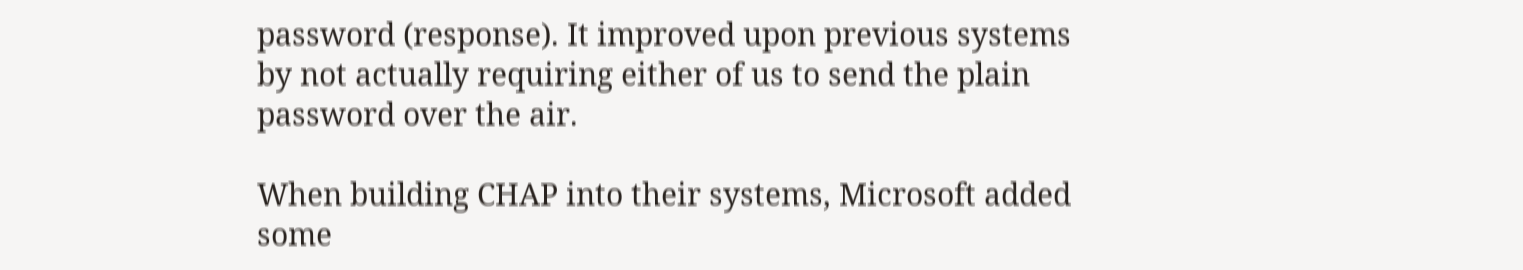password (response). It improved upon previous systems by not actually requiring either of us to send the plain password over the air.

When building CHAP into their systems, Microsoft added some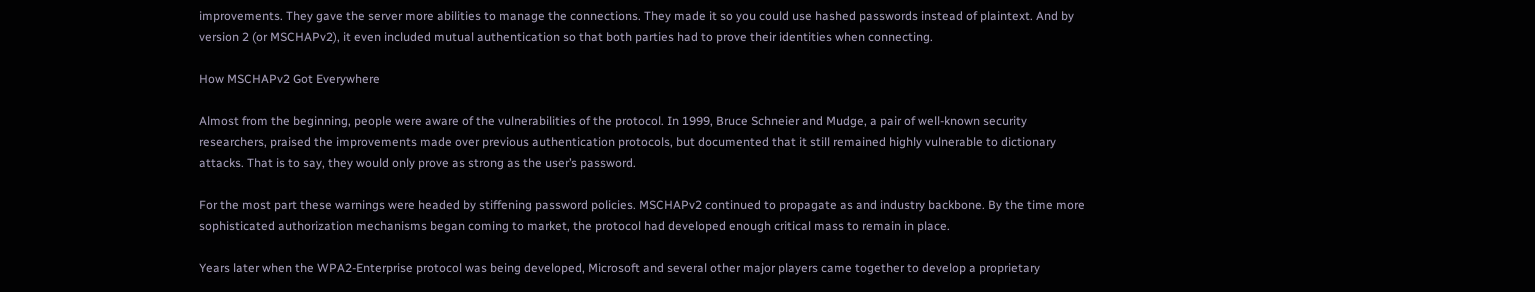improvements. They gave the server more abilities to manage the connections. They made it so you could use hashed passwords instead of plaintext. And by version 2 (or MSCHAPv2), it even included mutual authentication so that both parties had to prove their identities when connecting.

How MSCHAPv2 Got Everywhere

Almost from the beginning, people were aware of the vulnerabilities of the protocol. In 1999, Bruce Schneier and Mudge, a pair of well-known security researchers, praised the improvements made over previous authentication protocols, but documented that it still remained highly vulnerable to dictionary attacks. That is to say, they would only prove as strong as the user’s password.

For the most part these warnings were headed by stiffening password policies. MSCHAPv2 continued to propagate as and industry backbone. By the time more sophisticated authorization mechanisms began coming to market, the protocol had developed enough critical mass to remain in place.

Years later when the WPA2-Enterprise protocol was being developed, Microsoft and several other major players came together to develop a proprietary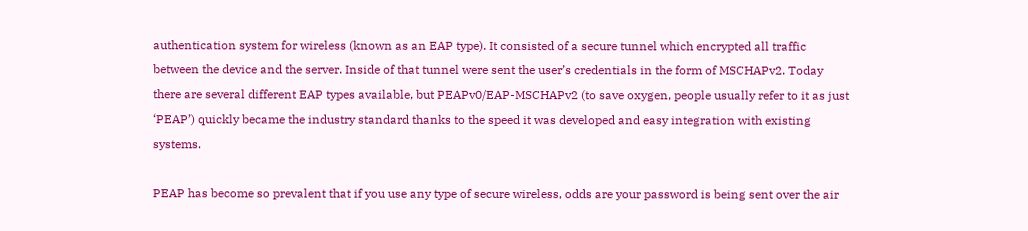authentication system for wireless (known as an EAP type). It consisted of a secure tunnel which encrypted all traffic between the device and the server. Inside of that tunnel were sent the user’s credentials in the form of MSCHAPv2. Today there are several different EAP types available, but PEAPv0/EAP-MSCHAPv2 (to save oxygen, people usually refer to it as just ‘PEAP’) quickly became the industry standard thanks to the speed it was developed and easy integration with existing systems.

PEAP has become so prevalent that if you use any type of secure wireless, odds are your password is being sent over the air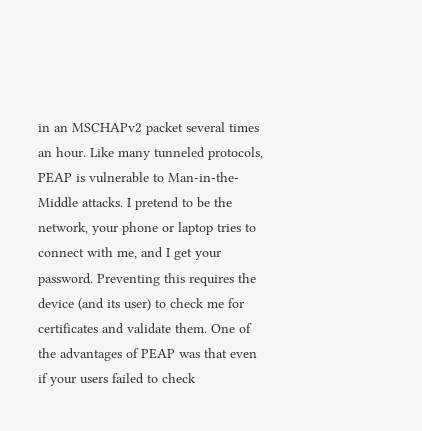in an MSCHAPv2 packet several times an hour. Like many tunneled protocols, PEAP is vulnerable to Man-in-the-Middle attacks. I pretend to be the network, your phone or laptop tries to connect with me, and I get your password. Preventing this requires the device (and its user) to check me for certificates and validate them. One of the advantages of PEAP was that even if your users failed to check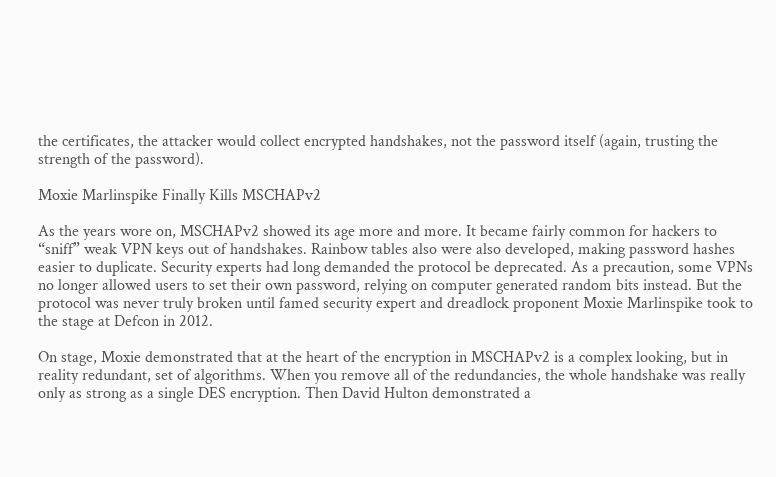the certificates, the attacker would collect encrypted handshakes, not the password itself (again, trusting the strength of the password).

Moxie Marlinspike Finally Kills MSCHAPv2

As the years wore on, MSCHAPv2 showed its age more and more. It became fairly common for hackers to “sniff” weak VPN keys out of handshakes. Rainbow tables also were also developed, making password hashes easier to duplicate. Security experts had long demanded the protocol be deprecated. As a precaution, some VPNs no longer allowed users to set their own password, relying on computer generated random bits instead. But the protocol was never truly broken until famed security expert and dreadlock proponent Moxie Marlinspike took to the stage at Defcon in 2012.

On stage, Moxie demonstrated that at the heart of the encryption in MSCHAPv2 is a complex looking, but in reality redundant, set of algorithms. When you remove all of the redundancies, the whole handshake was really only as strong as a single DES encryption. Then David Hulton demonstrated a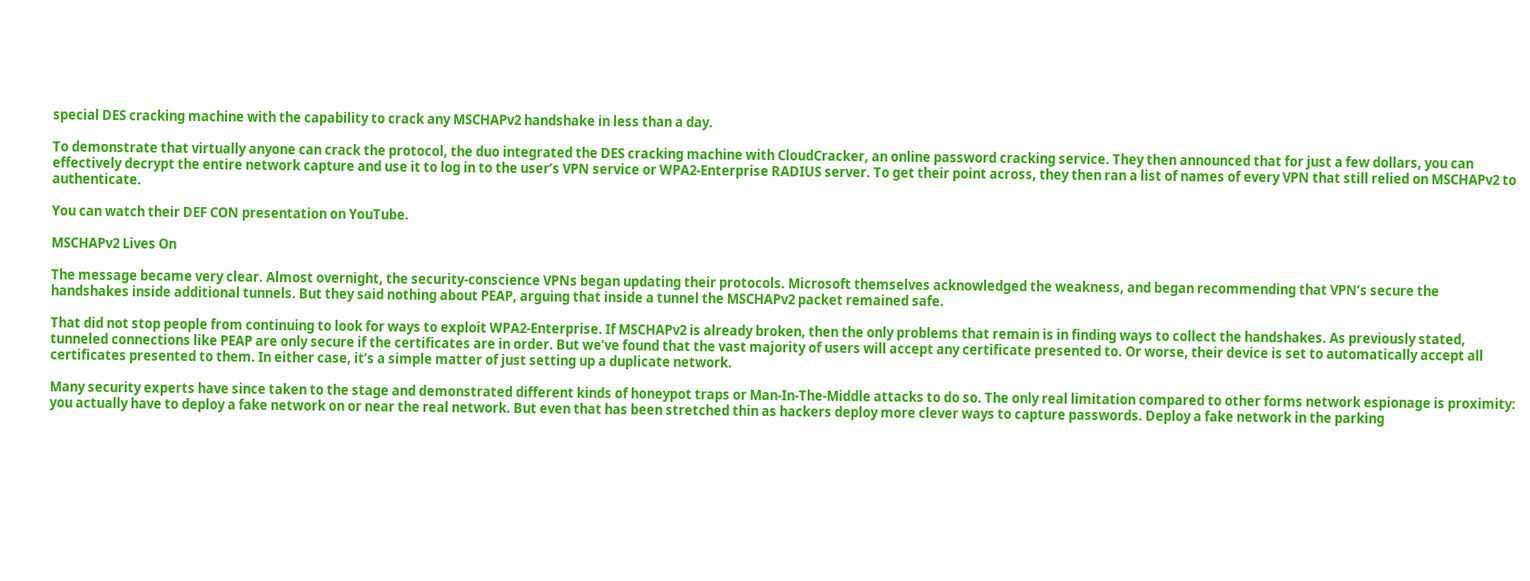special DES cracking machine with the capability to crack any MSCHAPv2 handshake in less than a day.

To demonstrate that virtually anyone can crack the protocol, the duo integrated the DES cracking machine with CloudCracker, an online password cracking service. They then announced that for just a few dollars, you can effectively decrypt the entire network capture and use it to log in to the user’s VPN service or WPA2-Enterprise RADIUS server. To get their point across, they then ran a list of names of every VPN that still relied on MSCHAPv2 to authenticate.

You can watch their DEF CON presentation on YouTube.

MSCHAPv2 Lives On

The message became very clear. Almost overnight, the security-conscience VPNs began updating their protocols. Microsoft themselves acknowledged the weakness, and began recommending that VPN’s secure the handshakes inside additional tunnels. But they said nothing about PEAP, arguing that inside a tunnel the MSCHAPv2 packet remained safe.

That did not stop people from continuing to look for ways to exploit WPA2-Enterprise. If MSCHAPv2 is already broken, then the only problems that remain is in finding ways to collect the handshakes. As previously stated, tunneled connections like PEAP are only secure if the certificates are in order. But we’ve found that the vast majority of users will accept any certificate presented to. Or worse, their device is set to automatically accept all certificates presented to them. In either case, it’s a simple matter of just setting up a duplicate network.

Many security experts have since taken to the stage and demonstrated different kinds of honeypot traps or Man-In-The-Middle attacks to do so. The only real limitation compared to other forms network espionage is proximity: you actually have to deploy a fake network on or near the real network. But even that has been stretched thin as hackers deploy more clever ways to capture passwords. Deploy a fake network in the parking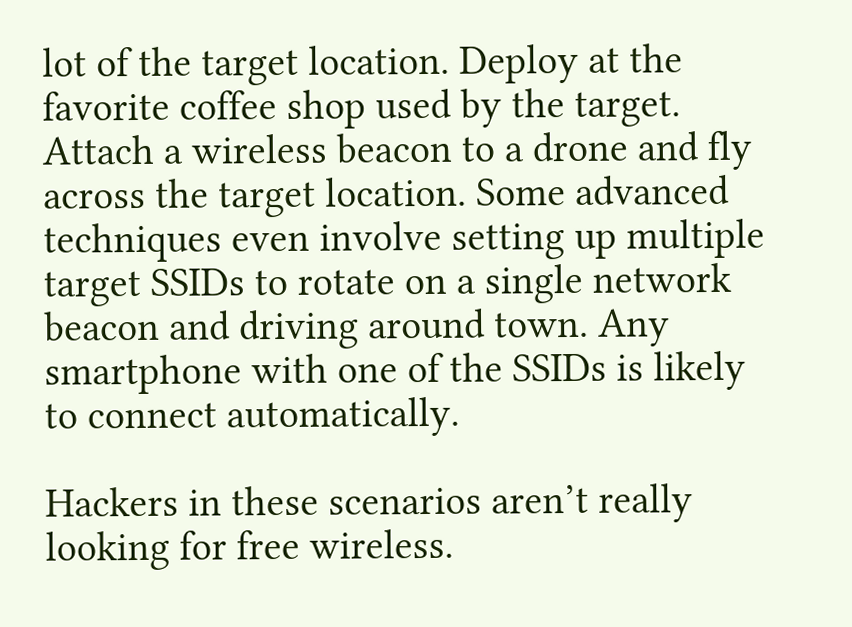lot of the target location. Deploy at the favorite coffee shop used by the target. Attach a wireless beacon to a drone and fly across the target location. Some advanced techniques even involve setting up multiple target SSIDs to rotate on a single network beacon and driving around town. Any smartphone with one of the SSIDs is likely to connect automatically.

Hackers in these scenarios aren’t really looking for free wireless.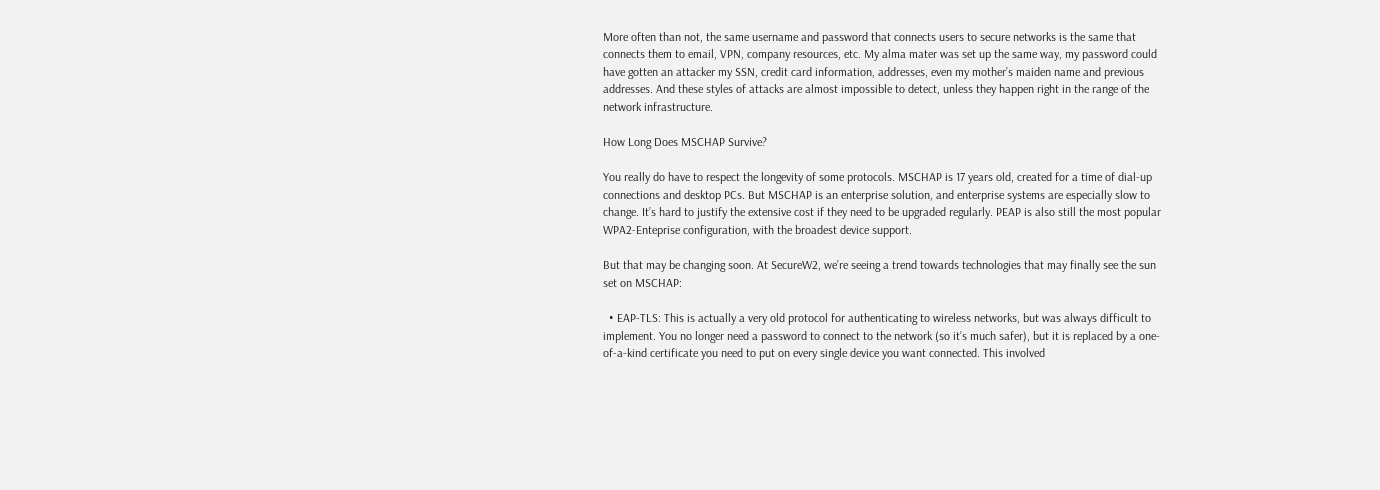More often than not, the same username and password that connects users to secure networks is the same that connects them to email, VPN, company resources, etc. My alma mater was set up the same way, my password could have gotten an attacker my SSN, credit card information, addresses, even my mother’s maiden name and previous addresses. And these styles of attacks are almost impossible to detect, unless they happen right in the range of the network infrastructure.

How Long Does MSCHAP Survive?

You really do have to respect the longevity of some protocols. MSCHAP is 17 years old, created for a time of dial-up connections and desktop PCs. But MSCHAP is an enterprise solution, and enterprise systems are especially slow to change. It’s hard to justify the extensive cost if they need to be upgraded regularly. PEAP is also still the most popular WPA2-Enteprise configuration, with the broadest device support.

But that may be changing soon. At SecureW2, we’re seeing a trend towards technologies that may finally see the sun set on MSCHAP:

  • EAP-TLS: This is actually a very old protocol for authenticating to wireless networks, but was always difficult to implement. You no longer need a password to connect to the network (so it’s much safer), but it is replaced by a one-of-a-kind certificate you need to put on every single device you want connected. This involved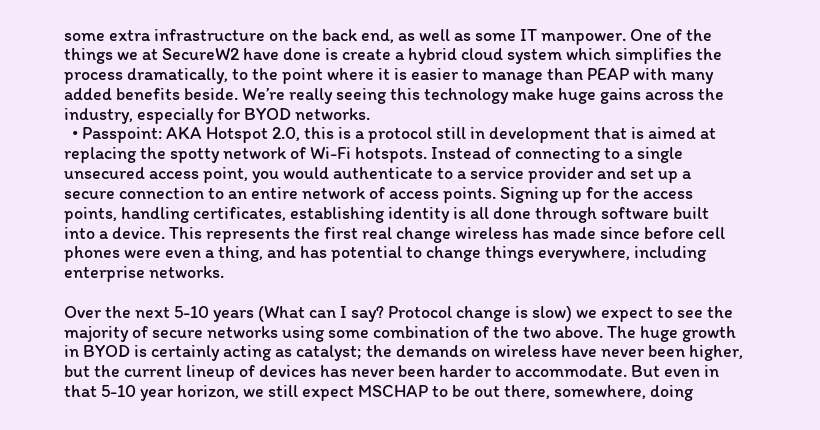some extra infrastructure on the back end, as well as some IT manpower. One of the things we at SecureW2 have done is create a hybrid cloud system which simplifies the process dramatically, to the point where it is easier to manage than PEAP with many added benefits beside. We’re really seeing this technology make huge gains across the industry, especially for BYOD networks.
  • Passpoint: AKA Hotspot 2.0, this is a protocol still in development that is aimed at replacing the spotty network of Wi-Fi hotspots. Instead of connecting to a single unsecured access point, you would authenticate to a service provider and set up a secure connection to an entire network of access points. Signing up for the access points, handling certificates, establishing identity is all done through software built into a device. This represents the first real change wireless has made since before cell phones were even a thing, and has potential to change things everywhere, including enterprise networks.

Over the next 5-10 years (What can I say? Protocol change is slow) we expect to see the majority of secure networks using some combination of the two above. The huge growth in BYOD is certainly acting as catalyst; the demands on wireless have never been higher, but the current lineup of devices has never been harder to accommodate. But even in that 5-10 year horizon, we still expect MSCHAP to be out there, somewhere, doing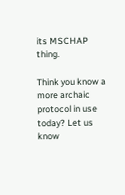its MSCHAP thing.

Think you know a more archaic protocol in use today? Let us know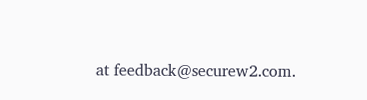at feedback@securew2.com.